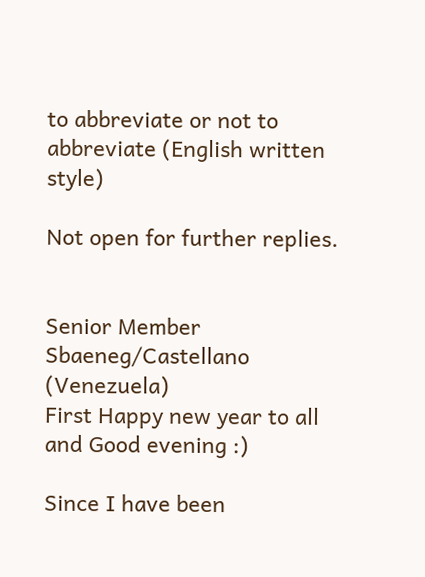to abbreviate or not to abbreviate (English written style)

Not open for further replies.


Senior Member
Sbaeneg/Castellano (Venezuela)
First Happy new year to all and Good evening :)

Since I have been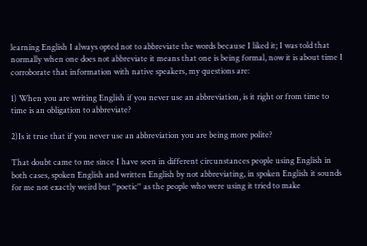learning English I always opted not to abbreviate the words because I liked it; I was told that normally when one does not abbreviate it means that one is being formal, now it is about time I corroborate that information with native speakers, my questions are:

1) When you are writing English if you never use an abbreviation, is it right or from time to time is an obligation to abbreviate?

2)Is it true that if you never use an abbreviation you are being more polite?

That doubt came to me since I have seen in different circunstances people using English in both cases, spoken English and written English by not abbreviating, in spoken English it sounds for me not exactly weird but ''poetic'' as the people who were using it tried to make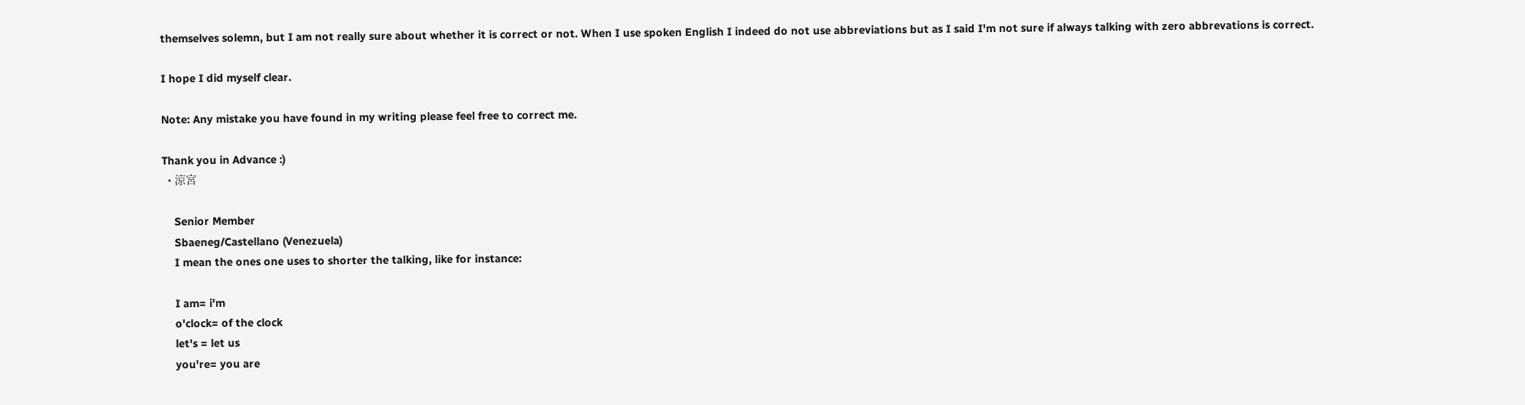themselves solemn, but I am not really sure about whether it is correct or not. When I use spoken English I indeed do not use abbreviations but as I said I'm not sure if always talking with zero abbrevations is correct.

I hope I did myself clear.

Note: Any mistake you have found in my writing please feel free to correct me.

Thank you in Advance :)
  • 涼宮

    Senior Member
    Sbaeneg/Castellano (Venezuela)
    I mean the ones one uses to shorter the talking, like for instance:

    I am= i'm
    o'clock= of the clock
    let's = let us
    you're= you are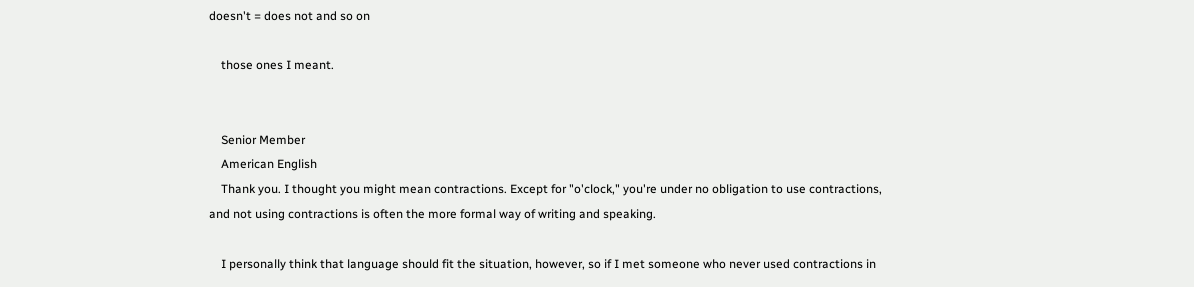doesn't = does not and so on

    those ones I meant.


    Senior Member
    American English
    Thank you. I thought you might mean contractions. Except for "o'clock," you're under no obligation to use contractions, and not using contractions is often the more formal way of writing and speaking.

    I personally think that language should fit the situation, however, so if I met someone who never used contractions in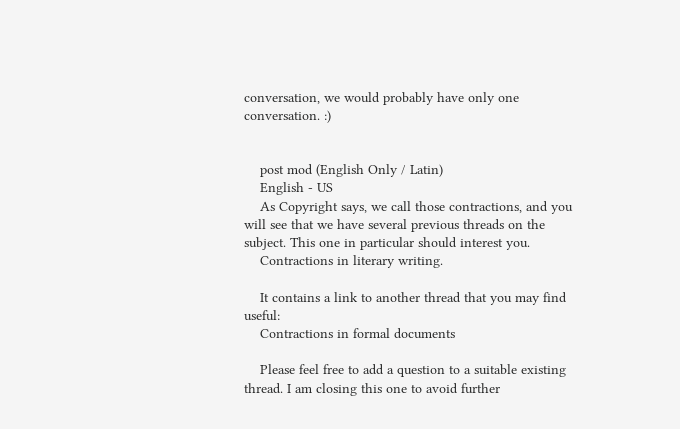conversation, we would probably have only one conversation. :)


    post mod (English Only / Latin)
    English - US
    As Copyright says, we call those contractions, and you will see that we have several previous threads on the subject. This one in particular should interest you.
    Contractions in literary writing.

    It contains a link to another thread that you may find useful:
    Contractions in formal documents

    Please feel free to add a question to a suitable existing thread. I am closing this one to avoid further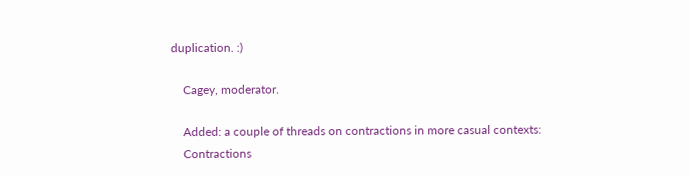duplication. :)

    Cagey, moderator.

    Added: a couple of threads on contractions in more casual contexts:
    Contractions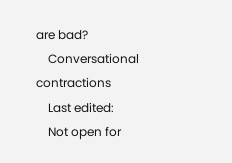are bad?
    Conversational contractions
    Last edited:
    Not open for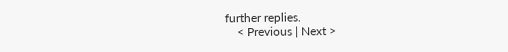further replies.
    < Previous | Next >